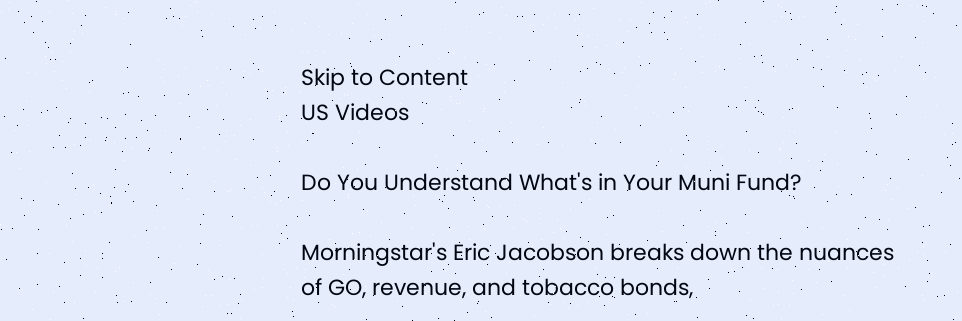Skip to Content
US Videos

Do You Understand What's in Your Muni Fund?

Morningstar's Eric Jacobson breaks down the nuances of GO, revenue, and tobacco bonds,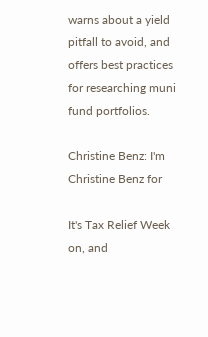warns about a yield pitfall to avoid, and offers best practices for researching muni fund portfolios.

Christine Benz: I'm Christine Benz for

It's Tax Relief Week on, and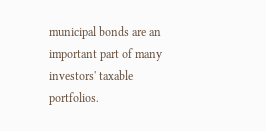municipal bonds are an important part of many investors' taxable portfolios.